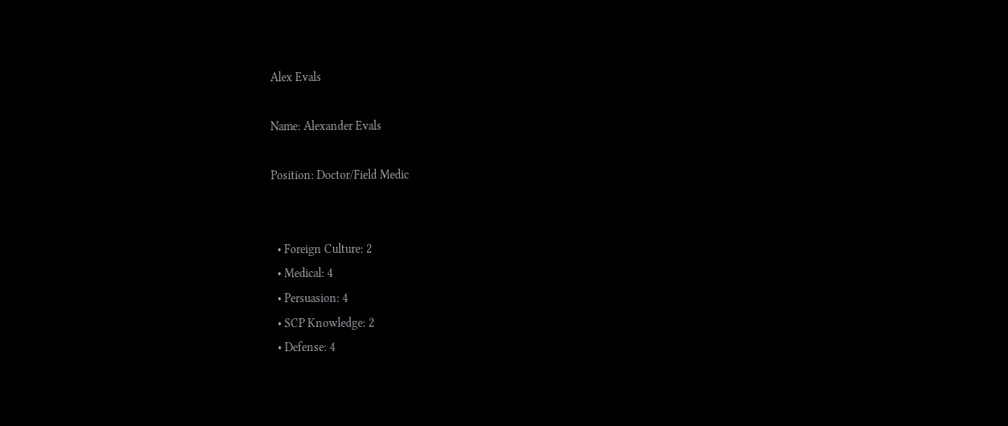Alex Evals

Name: Alexander Evals

Position: Doctor/Field Medic


  • Foreign Culture: 2
  • Medical: 4
  • Persuasion: 4
  • SCP Knowledge: 2
  • Defense: 4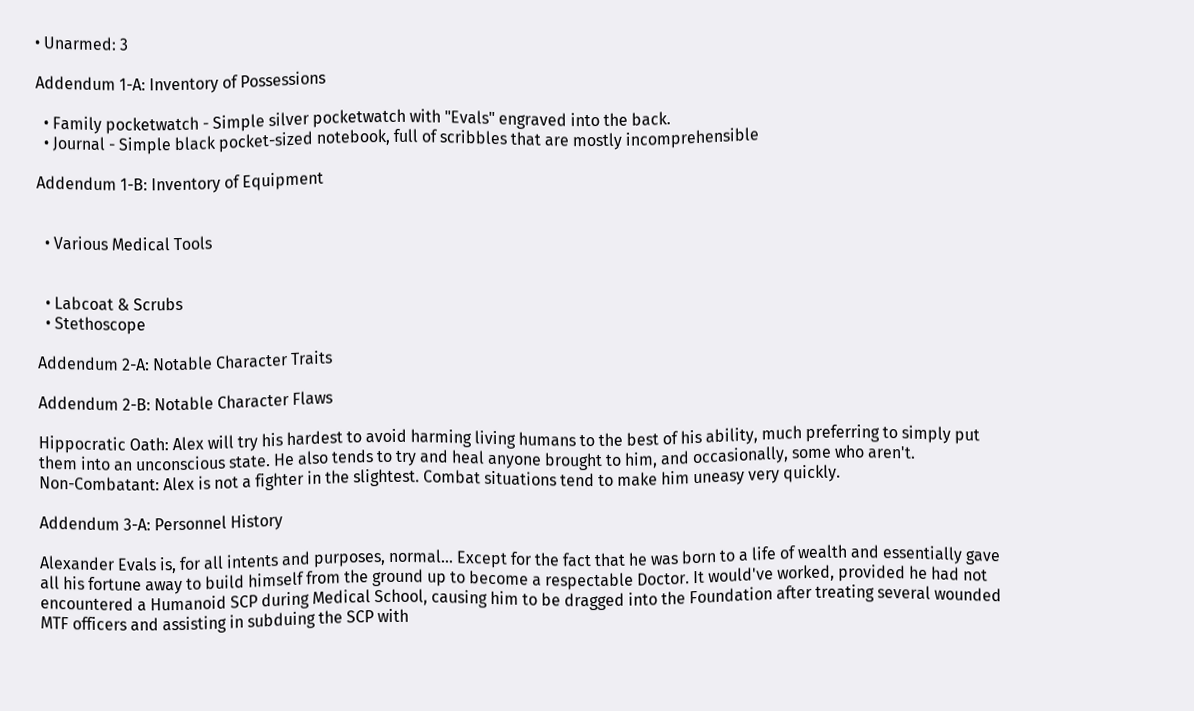• Unarmed: 3

Addendum 1-A: Inventory of Possessions

  • Family pocketwatch - Simple silver pocketwatch with "Evals" engraved into the back.
  • Journal - Simple black pocket-sized notebook, full of scribbles that are mostly incomprehensible

Addendum 1-B: Inventory of Equipment


  • Various Medical Tools


  • Labcoat & Scrubs
  • Stethoscope

Addendum 2-A: Notable Character Traits

Addendum 2-B: Notable Character Flaws

Hippocratic Oath: Alex will try his hardest to avoid harming living humans to the best of his ability, much preferring to simply put them into an unconscious state. He also tends to try and heal anyone brought to him, and occasionally, some who aren't.
Non-Combatant: Alex is not a fighter in the slightest. Combat situations tend to make him uneasy very quickly.

Addendum 3-A: Personnel History

Alexander Evals is, for all intents and purposes, normal… Except for the fact that he was born to a life of wealth and essentially gave all his fortune away to build himself from the ground up to become a respectable Doctor. It would've worked, provided he had not encountered a Humanoid SCP during Medical School, causing him to be dragged into the Foundation after treating several wounded MTF officers and assisting in subduing the SCP with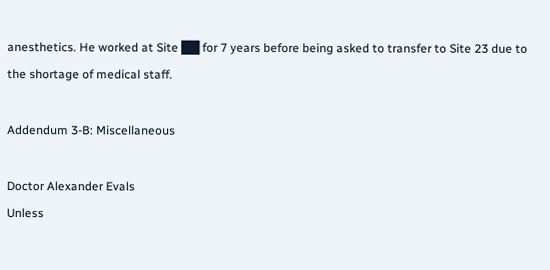anesthetics. He worked at Site ██ for 7 years before being asked to transfer to Site 23 due to the shortage of medical staff.

Addendum 3-B: Miscellaneous

Doctor Alexander Evals
Unless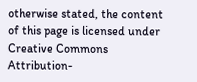otherwise stated, the content of this page is licensed under Creative Commons Attribution-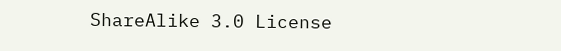ShareAlike 3.0 License